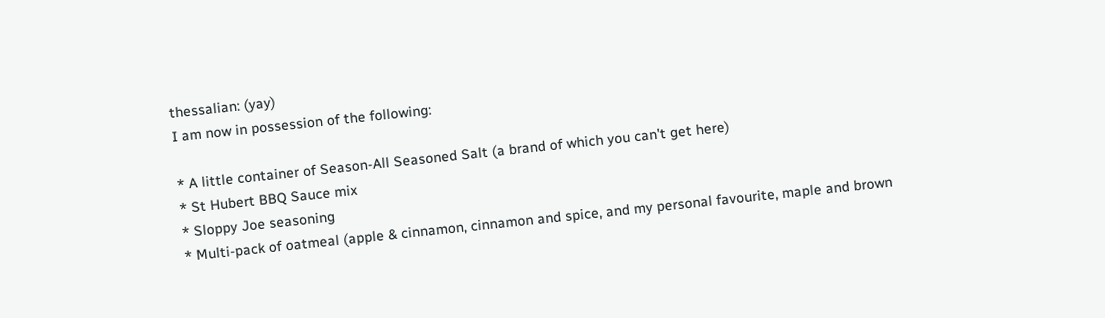thessalian: (yay)
I am now in possession of the following:

* A little container of Season-All Seasoned Salt (a brand of which you can't get here)
* St Hubert BBQ Sauce mix
* Sloppy Joe seasoning
* Multi-pack of oatmeal (apple & cinnamon, cinnamon and spice, and my personal favourite, maple and brown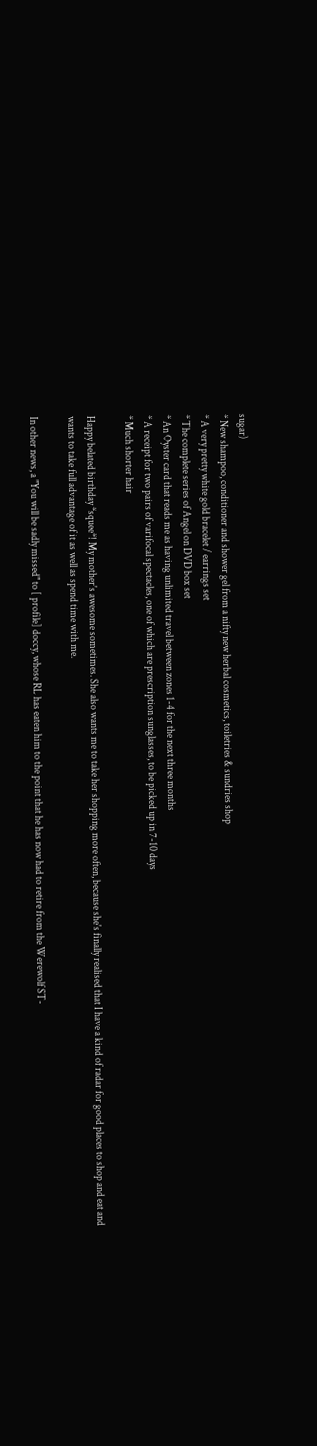sugar)
* New shampoo, conditioner and shower gel from a nifty new herbal cosmetics, toiletries & sundries shop
* A very pretty white gold bracelet / earrings set
* The complete series of Angel on DVD box set
* An Oyster card that reads me as having unlimited travel between zones 1-4 for the next three months
* A receipt for two pairs of varifocal spectacles, one of which are prescription sunglasses, to be picked up in 7-10 days
* Much shorter hair

Happy belated birthday *squee*! My mother's awesome sometimes. She also wants me to take her shopping more often, because she's finally realised that I have a kind of radar for good places to shop and eat and wants to take full advantage of it as well as spend time with me.

In other news, a "You will be sadly missed" to [ profile] doccy, whose RL has eaten him to the point that he has now had to retire from the Werewolf ST-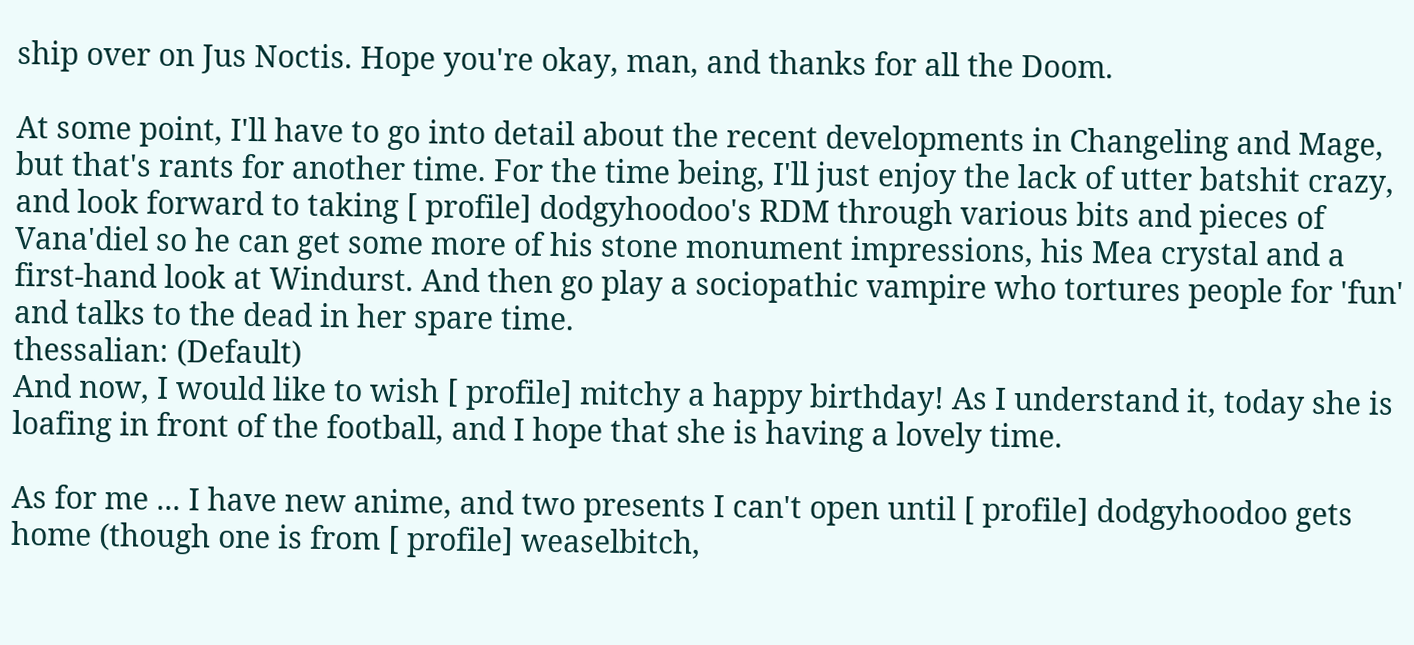ship over on Jus Noctis. Hope you're okay, man, and thanks for all the Doom.

At some point, I'll have to go into detail about the recent developments in Changeling and Mage, but that's rants for another time. For the time being, I'll just enjoy the lack of utter batshit crazy, and look forward to taking [ profile] dodgyhoodoo's RDM through various bits and pieces of Vana'diel so he can get some more of his stone monument impressions, his Mea crystal and a first-hand look at Windurst. And then go play a sociopathic vampire who tortures people for 'fun' and talks to the dead in her spare time.
thessalian: (Default)
And now, I would like to wish [ profile] mitchy a happy birthday! As I understand it, today she is loafing in front of the football, and I hope that she is having a lovely time.

As for me ... I have new anime, and two presents I can't open until [ profile] dodgyhoodoo gets home (though one is from [ profile] weaselbitch,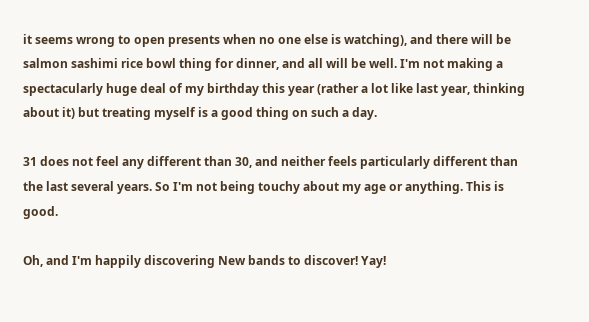it seems wrong to open presents when no one else is watching), and there will be salmon sashimi rice bowl thing for dinner, and all will be well. I'm not making a spectacularly huge deal of my birthday this year (rather a lot like last year, thinking about it) but treating myself is a good thing on such a day.

31 does not feel any different than 30, and neither feels particularly different than the last several years. So I'm not being touchy about my age or anything. This is good.

Oh, and I'm happily discovering New bands to discover! Yay!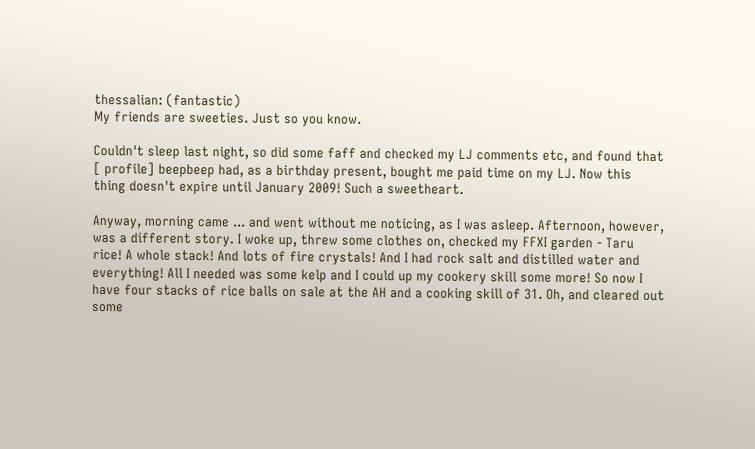thessalian: (fantastic)
My friends are sweeties. Just so you know.

Couldn't sleep last night, so did some faff and checked my LJ comments etc, and found that [ profile] beepbeep had, as a birthday present, bought me paid time on my LJ. Now this thing doesn't expire until January 2009! Such a sweetheart.

Anyway, morning came ... and went without me noticing, as I was asleep. Afternoon, however, was a different story. I woke up, threw some clothes on, checked my FFXI garden - Taru rice! A whole stack! And lots of fire crystals! And I had rock salt and distilled water and everything! All I needed was some kelp and I could up my cookery skill some more! So now I have four stacks of rice balls on sale at the AH and a cooking skill of 31. Oh, and cleared out some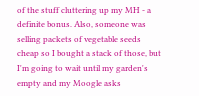of the stuff cluttering up my MH - a definite bonus. Also, someone was selling packets of vegetable seeds cheap so I bought a stack of those, but I'm going to wait until my garden's empty and my Moogle asks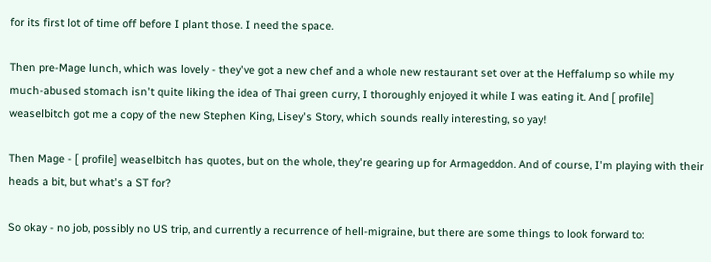for its first lot of time off before I plant those. I need the space.

Then pre-Mage lunch, which was lovely - they've got a new chef and a whole new restaurant set over at the Heffalump so while my much-abused stomach isn't quite liking the idea of Thai green curry, I thoroughly enjoyed it while I was eating it. And [ profile] weaselbitch got me a copy of the new Stephen King, Lisey's Story, which sounds really interesting, so yay!

Then Mage - [ profile] weaselbitch has quotes, but on the whole, they're gearing up for Armageddon. And of course, I'm playing with their heads a bit, but what's a ST for?

So okay - no job, possibly no US trip, and currently a recurrence of hell-migraine, but there are some things to look forward to: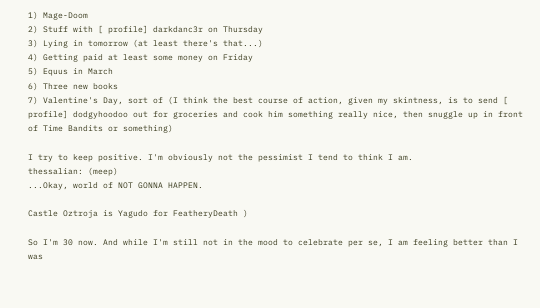1) Mage-Doom
2) Stuff with [ profile] darkdanc3r on Thursday
3) Lying in tomorrow (at least there's that...)
4) Getting paid at least some money on Friday
5) Equus in March
6) Three new books
7) Valentine's Day, sort of (I think the best course of action, given my skintness, is to send [ profile] dodgyhoodoo out for groceries and cook him something really nice, then snuggle up in front of Time Bandits or something)

I try to keep positive. I'm obviously not the pessimist I tend to think I am.
thessalian: (meep)
...Okay, world of NOT GONNA HAPPEN.

Castle Oztroja is Yagudo for FeatheryDeath )

So I'm 30 now. And while I'm still not in the mood to celebrate per se, I am feeling better than I was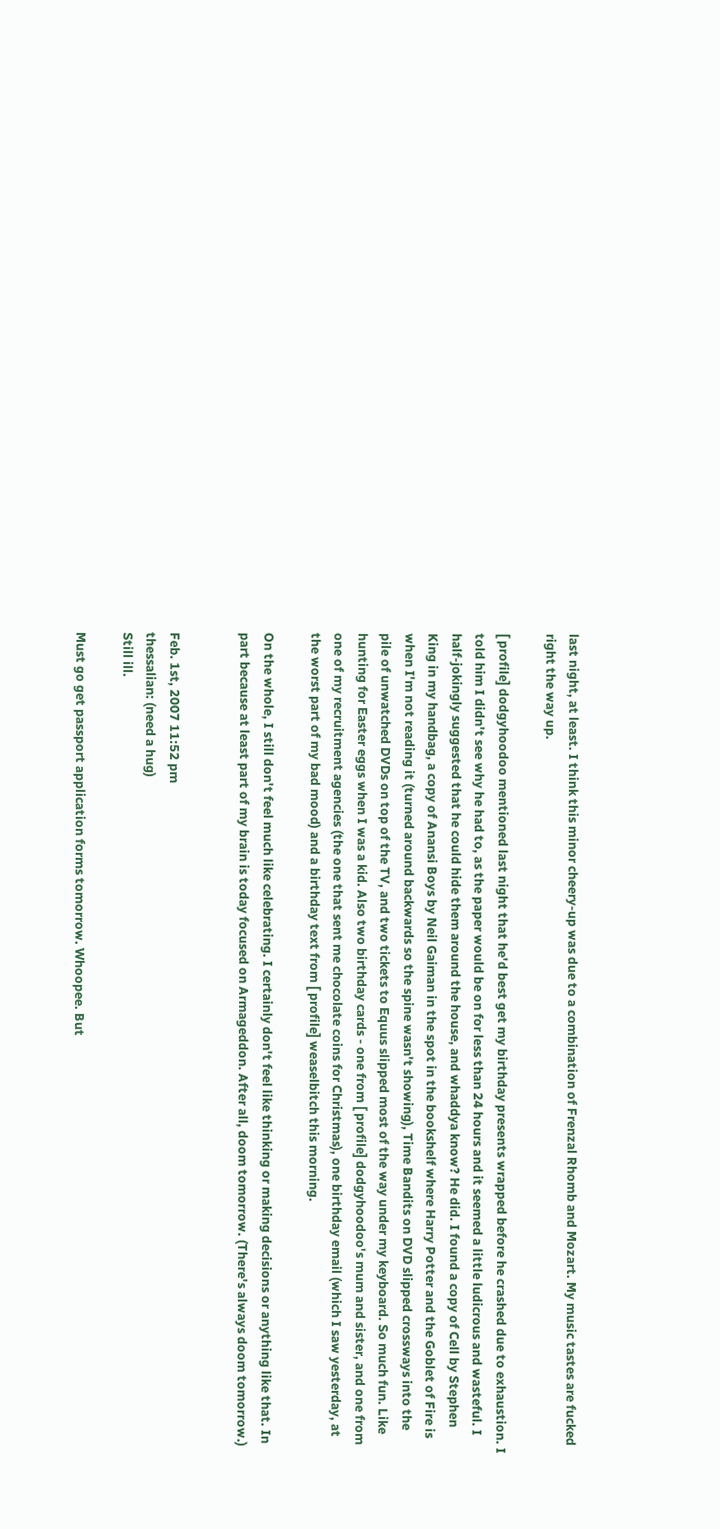last night, at least. I think this minor cheery-up was due to a combination of Frenzal Rhomb and Mozart. My music tastes are fucked right the way up.

[ profile] dodgyhoodoo mentioned last night that he'd best get my birthday presents wrapped before he crashed due to exhaustion. I told him I didn't see why he had to, as the paper would be on for less than 24 hours and it seemed a little ludicrous and wasteful. I half-jokingly suggested that he could hide them around the house, and whaddya know? He did. I found a copy of Cell by Stephen King in my handbag, a copy of Anansi Boys by Neil Gaiman in the spot in the bookshelf where Harry Potter and the Goblet of Fire is when I'm not reading it (turned around backwards so the spine wasn't showing), Time Bandits on DVD slipped crossways into the pile of unwatched DVDs on top of the TV, and two tickets to Equus slipped most of the way under my keyboard. So much fun. Like hunting for Easter eggs when I was a kid. Also two birthday cards - one from [ profile] dodgyhoodoo's mum and sister, and one from one of my recruitment agencies (the one that sent me chocolate coins for Christmas), one birthday email (which I saw yesterday, at the worst part of my bad mood) and a birthday text from [ profile] weaselbitch this morning.

On the whole, I still don't feel much like celebrating. I certainly don't feel like thinking or making decisions or anything like that. In part because at least part of my brain is today focused on Armageddon. After all, doom tomorrow. (There's always doom tomorrow.)


Feb. 1st, 2007 11:52 pm
thessalian: (need a hug)
Still ill.

Must go get passport application forms tomorrow. Whoopee. But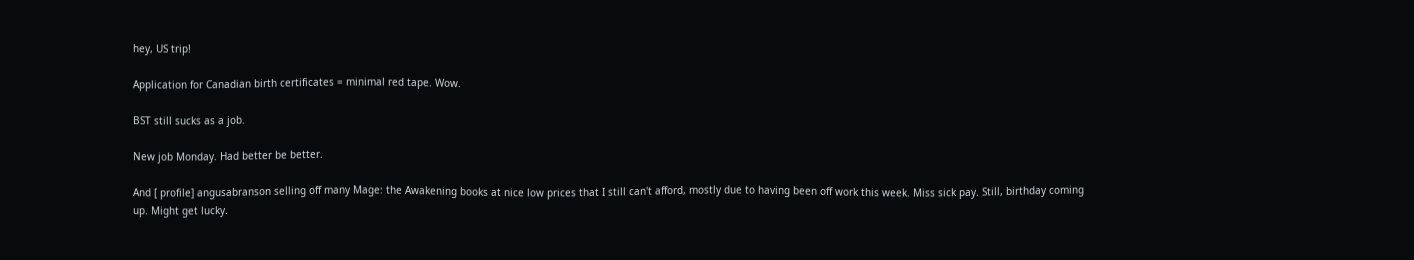hey, US trip!

Application for Canadian birth certificates = minimal red tape. Wow.

BST still sucks as a job.

New job Monday. Had better be better.

And [ profile] angusabranson selling off many Mage: the Awakening books at nice low prices that I still can't afford, mostly due to having been off work this week. Miss sick pay. Still, birthday coming up. Might get lucky.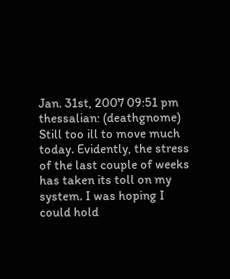Jan. 31st, 2007 09:51 pm
thessalian: (deathgnome)
Still too ill to move much today. Evidently, the stress of the last couple of weeks has taken its toll on my system. I was hoping I could hold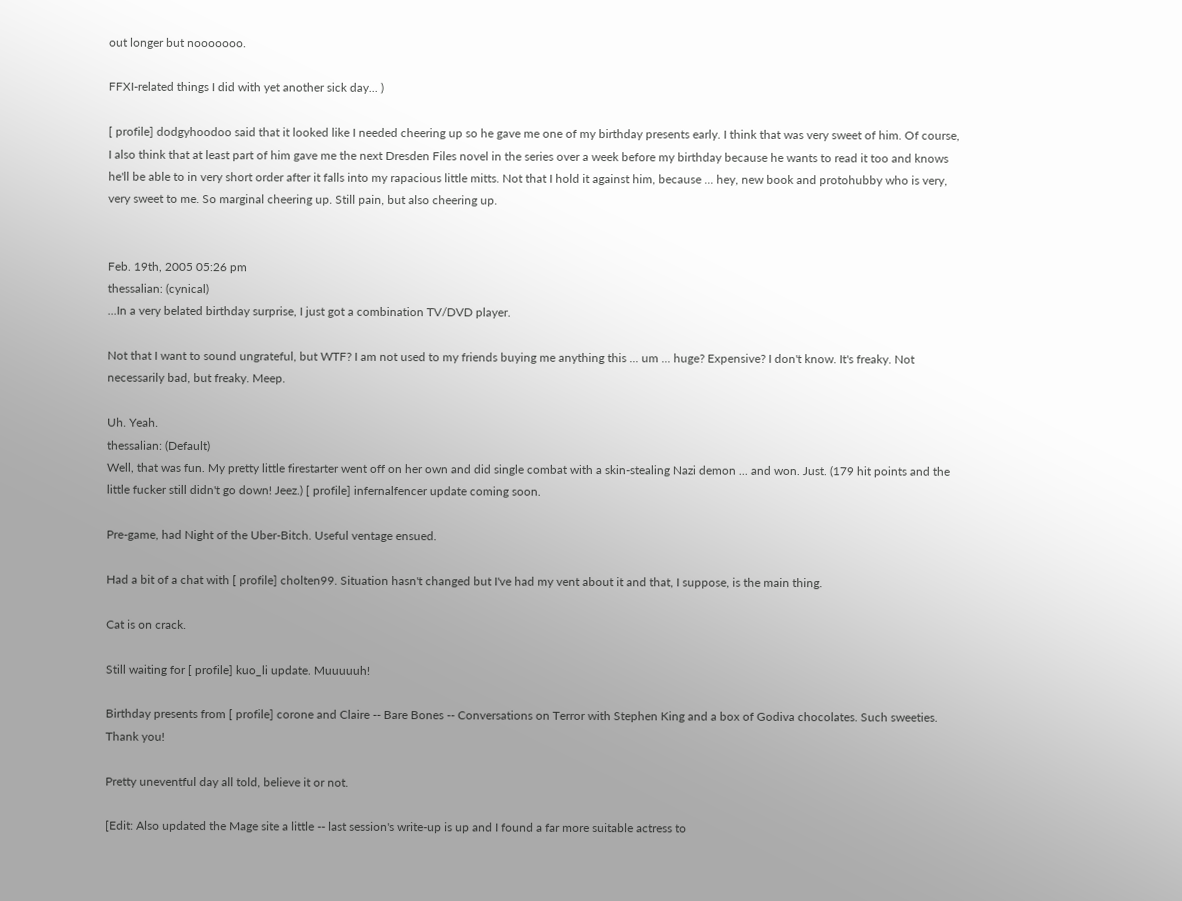out longer but nooooooo.

FFXI-related things I did with yet another sick day... )

[ profile] dodgyhoodoo said that it looked like I needed cheering up so he gave me one of my birthday presents early. I think that was very sweet of him. Of course, I also think that at least part of him gave me the next Dresden Files novel in the series over a week before my birthday because he wants to read it too and knows he'll be able to in very short order after it falls into my rapacious little mitts. Not that I hold it against him, because ... hey, new book and protohubby who is very, very sweet to me. So marginal cheering up. Still pain, but also cheering up.


Feb. 19th, 2005 05:26 pm
thessalian: (cynical)
...In a very belated birthday surprise, I just got a combination TV/DVD player.

Not that I want to sound ungrateful, but WTF? I am not used to my friends buying me anything this ... um ... huge? Expensive? I don't know. It's freaky. Not necessarily bad, but freaky. Meep.

Uh. Yeah.
thessalian: (Default)
Well, that was fun. My pretty little firestarter went off on her own and did single combat with a skin-stealing Nazi demon ... and won. Just. (179 hit points and the little fucker still didn't go down! Jeez.) [ profile] infernalfencer update coming soon.

Pre-game, had Night of the Uber-Bitch. Useful ventage ensued.

Had a bit of a chat with [ profile] cholten99. Situation hasn't changed but I've had my vent about it and that, I suppose, is the main thing.

Cat is on crack.

Still waiting for [ profile] kuo_li update. Muuuuuh!

Birthday presents from [ profile] corone and Claire -- Bare Bones -- Conversations on Terror with Stephen King and a box of Godiva chocolates. Such sweeties. Thank you!

Pretty uneventful day all told, believe it or not.

[Edit: Also updated the Mage site a little -- last session's write-up is up and I found a far more suitable actress to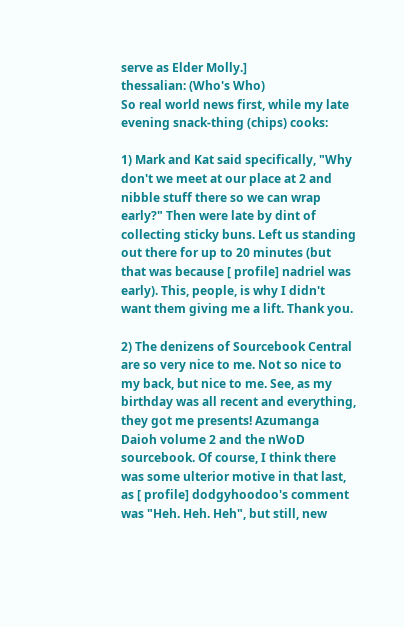serve as Elder Molly.]
thessalian: (Who's Who)
So real world news first, while my late evening snack-thing (chips) cooks:

1) Mark and Kat said specifically, "Why don't we meet at our place at 2 and nibble stuff there so we can wrap early?" Then were late by dint of collecting sticky buns. Left us standing out there for up to 20 minutes (but that was because [ profile] nadriel was early). This, people, is why I didn't want them giving me a lift. Thank you.

2) The denizens of Sourcebook Central are so very nice to me. Not so nice to my back, but nice to me. See, as my birthday was all recent and everything, they got me presents! Azumanga Daioh volume 2 and the nWoD sourcebook. Of course, I think there was some ulterior motive in that last, as [ profile] dodgyhoodoo's comment was "Heh. Heh. Heh", but still, new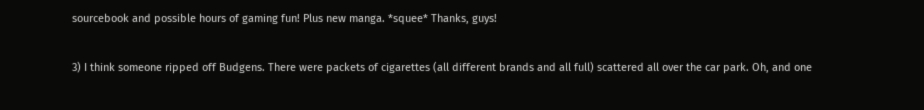sourcebook and possible hours of gaming fun! Plus new manga. *squee* Thanks, guys!

3) I think someone ripped off Budgens. There were packets of cigarettes (all different brands and all full) scattered all over the car park. Oh, and one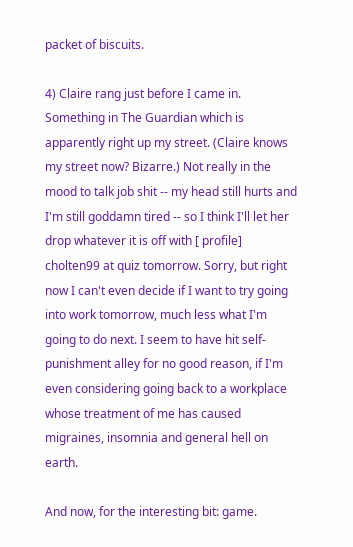packet of biscuits.

4) Claire rang just before I came in. Something in The Guardian which is apparently right up my street. (Claire knows my street now? Bizarre.) Not really in the mood to talk job shit -- my head still hurts and I'm still goddamn tired -- so I think I'll let her drop whatever it is off with [ profile] cholten99 at quiz tomorrow. Sorry, but right now I can't even decide if I want to try going into work tomorrow, much less what I'm going to do next. I seem to have hit self-punishment alley for no good reason, if I'm even considering going back to a workplace whose treatment of me has caused migraines, insomnia and general hell on earth.

And now, for the interesting bit: game.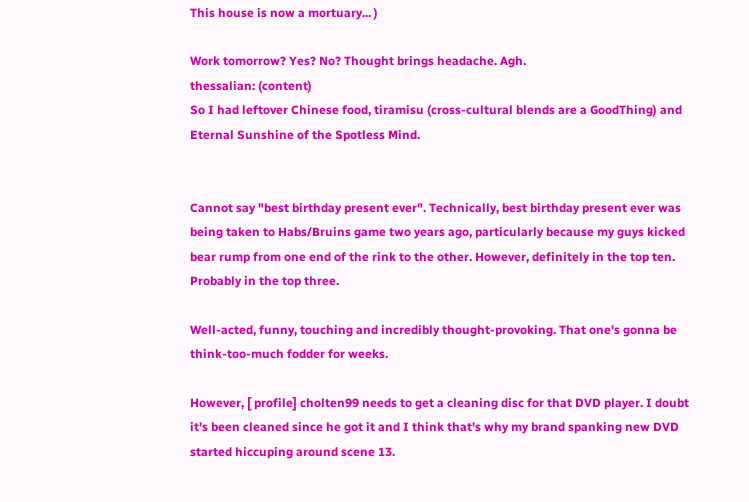This house is now a mortuary... )

Work tomorrow? Yes? No? Thought brings headache. Agh.
thessalian: (content)
So I had leftover Chinese food, tiramisu (cross-cultural blends are a GoodThing) and Eternal Sunshine of the Spotless Mind.


Cannot say "best birthday present ever". Technically, best birthday present ever was being taken to Habs/Bruins game two years ago, particularly because my guys kicked bear rump from one end of the rink to the other. However, definitely in the top ten. Probably in the top three.

Well-acted, funny, touching and incredibly thought-provoking. That one's gonna be think-too-much fodder for weeks.

However, [ profile] cholten99 needs to get a cleaning disc for that DVD player. I doubt it's been cleaned since he got it and I think that's why my brand spanking new DVD started hiccuping around scene 13.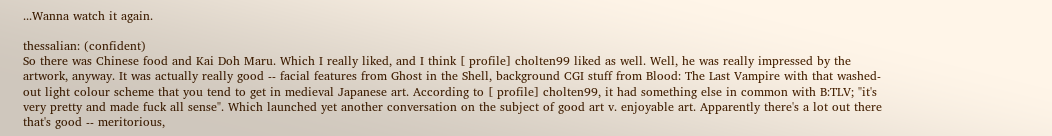...Wanna watch it again.

thessalian: (confident)
So there was Chinese food and Kai Doh Maru. Which I really liked, and I think [ profile] cholten99 liked as well. Well, he was really impressed by the artwork, anyway. It was actually really good -- facial features from Ghost in the Shell, background CGI stuff from Blood: The Last Vampire with that washed-out light colour scheme that you tend to get in medieval Japanese art. According to [ profile] cholten99, it had something else in common with B:TLV; "it's very pretty and made fuck all sense". Which launched yet another conversation on the subject of good art v. enjoyable art. Apparently there's a lot out there that's good -- meritorious,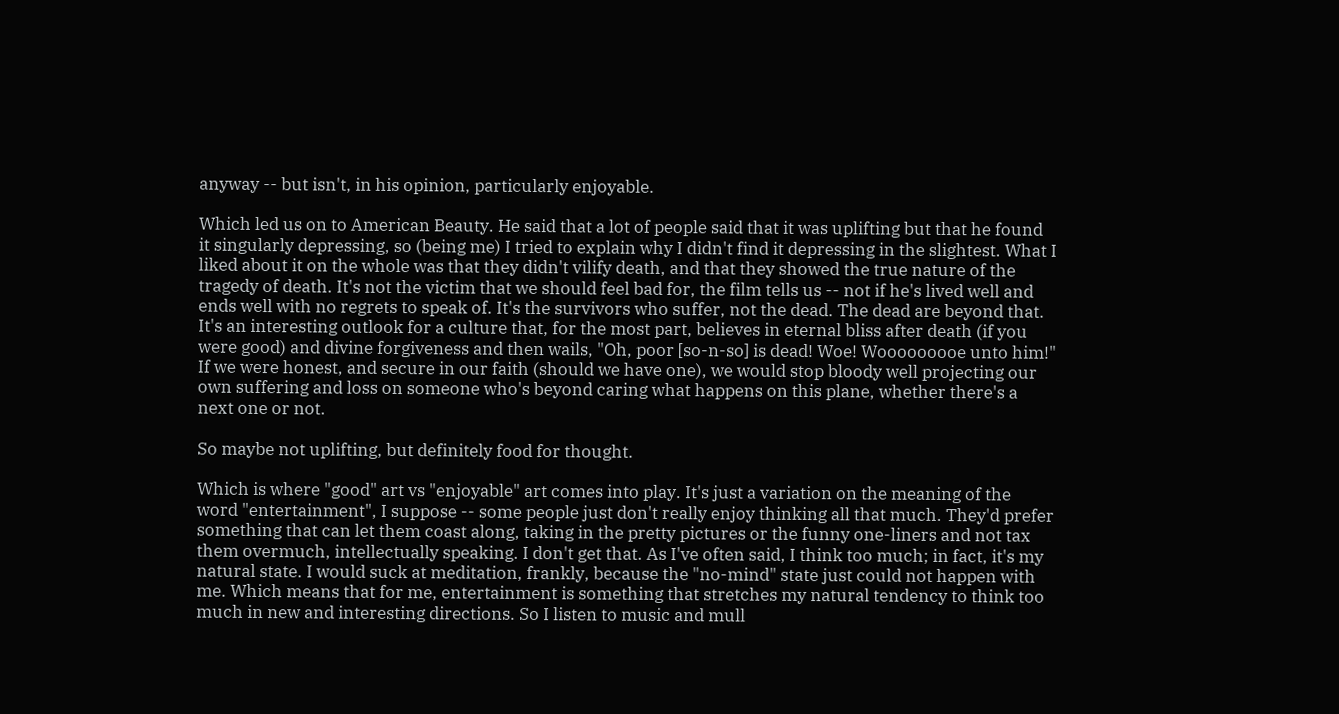anyway -- but isn't, in his opinion, particularly enjoyable.

Which led us on to American Beauty. He said that a lot of people said that it was uplifting but that he found it singularly depressing, so (being me) I tried to explain why I didn't find it depressing in the slightest. What I liked about it on the whole was that they didn't vilify death, and that they showed the true nature of the tragedy of death. It's not the victim that we should feel bad for, the film tells us -- not if he's lived well and ends well with no regrets to speak of. It's the survivors who suffer, not the dead. The dead are beyond that. It's an interesting outlook for a culture that, for the most part, believes in eternal bliss after death (if you were good) and divine forgiveness and then wails, "Oh, poor [so-n-so] is dead! Woe! Wooooooooe unto him!" If we were honest, and secure in our faith (should we have one), we would stop bloody well projecting our own suffering and loss on someone who's beyond caring what happens on this plane, whether there's a next one or not.

So maybe not uplifting, but definitely food for thought.

Which is where "good" art vs "enjoyable" art comes into play. It's just a variation on the meaning of the word "entertainment", I suppose -- some people just don't really enjoy thinking all that much. They'd prefer something that can let them coast along, taking in the pretty pictures or the funny one-liners and not tax them overmuch, intellectually speaking. I don't get that. As I've often said, I think too much; in fact, it's my natural state. I would suck at meditation, frankly, because the "no-mind" state just could not happen with me. Which means that for me, entertainment is something that stretches my natural tendency to think too much in new and interesting directions. So I listen to music and mull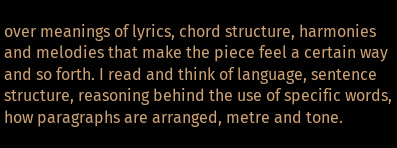over meanings of lyrics, chord structure, harmonies and melodies that make the piece feel a certain way and so forth. I read and think of language, sentence structure, reasoning behind the use of specific words, how paragraphs are arranged, metre and tone.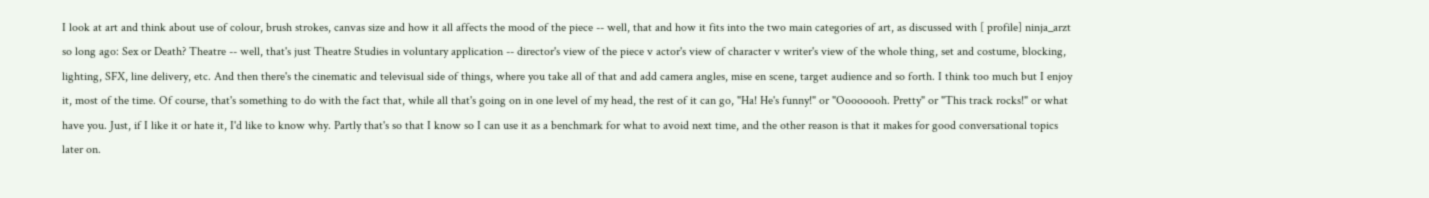I look at art and think about use of colour, brush strokes, canvas size and how it all affects the mood of the piece -- well, that and how it fits into the two main categories of art, as discussed with [ profile] ninja_arzt so long ago: Sex or Death? Theatre -- well, that's just Theatre Studies in voluntary application -- director's view of the piece v actor's view of character v writer's view of the whole thing, set and costume, blocking, lighting, SFX, line delivery, etc. And then there's the cinematic and televisual side of things, where you take all of that and add camera angles, mise en scene, target audience and so forth. I think too much but I enjoy it, most of the time. Of course, that's something to do with the fact that, while all that's going on in one level of my head, the rest of it can go, "Ha! He's funny!" or "Oooooooh. Pretty" or "This track rocks!" or what have you. Just, if I like it or hate it, I'd like to know why. Partly that's so that I know so I can use it as a benchmark for what to avoid next time, and the other reason is that it makes for good conversational topics later on.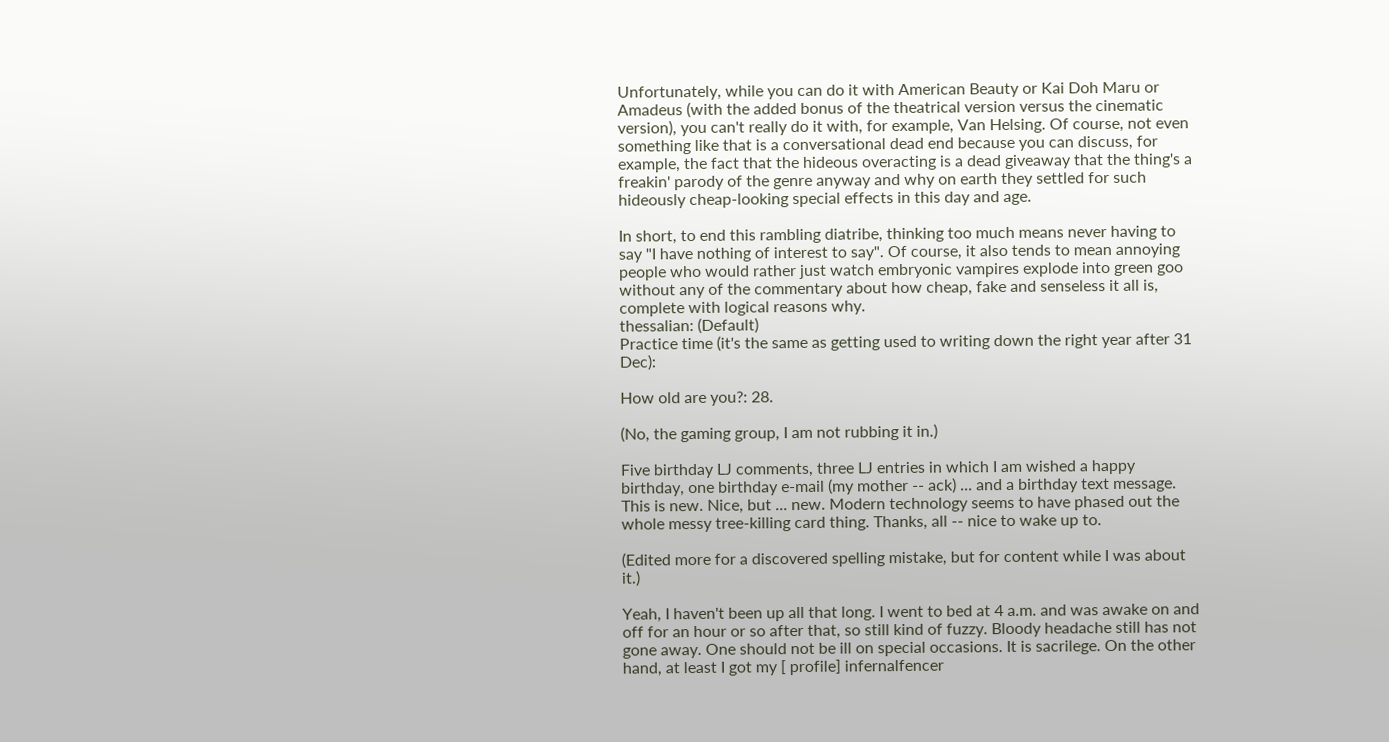Unfortunately, while you can do it with American Beauty or Kai Doh Maru or Amadeus (with the added bonus of the theatrical version versus the cinematic version), you can't really do it with, for example, Van Helsing. Of course, not even something like that is a conversational dead end because you can discuss, for example, the fact that the hideous overacting is a dead giveaway that the thing's a freakin' parody of the genre anyway and why on earth they settled for such hideously cheap-looking special effects in this day and age.

In short, to end this rambling diatribe, thinking too much means never having to say "I have nothing of interest to say". Of course, it also tends to mean annoying people who would rather just watch embryonic vampires explode into green goo without any of the commentary about how cheap, fake and senseless it all is, complete with logical reasons why.
thessalian: (Default)
Practice time (it's the same as getting used to writing down the right year after 31 Dec):

How old are you?: 28.

(No, the gaming group, I am not rubbing it in.)

Five birthday LJ comments, three LJ entries in which I am wished a happy birthday, one birthday e-mail (my mother -- ack) ... and a birthday text message. This is new. Nice, but ... new. Modern technology seems to have phased out the whole messy tree-killing card thing. Thanks, all -- nice to wake up to.

(Edited more for a discovered spelling mistake, but for content while I was about it.)

Yeah, I haven't been up all that long. I went to bed at 4 a.m. and was awake on and off for an hour or so after that, so still kind of fuzzy. Bloody headache still has not gone away. One should not be ill on special occasions. It is sacrilege. On the other hand, at least I got my [ profile] infernalfencer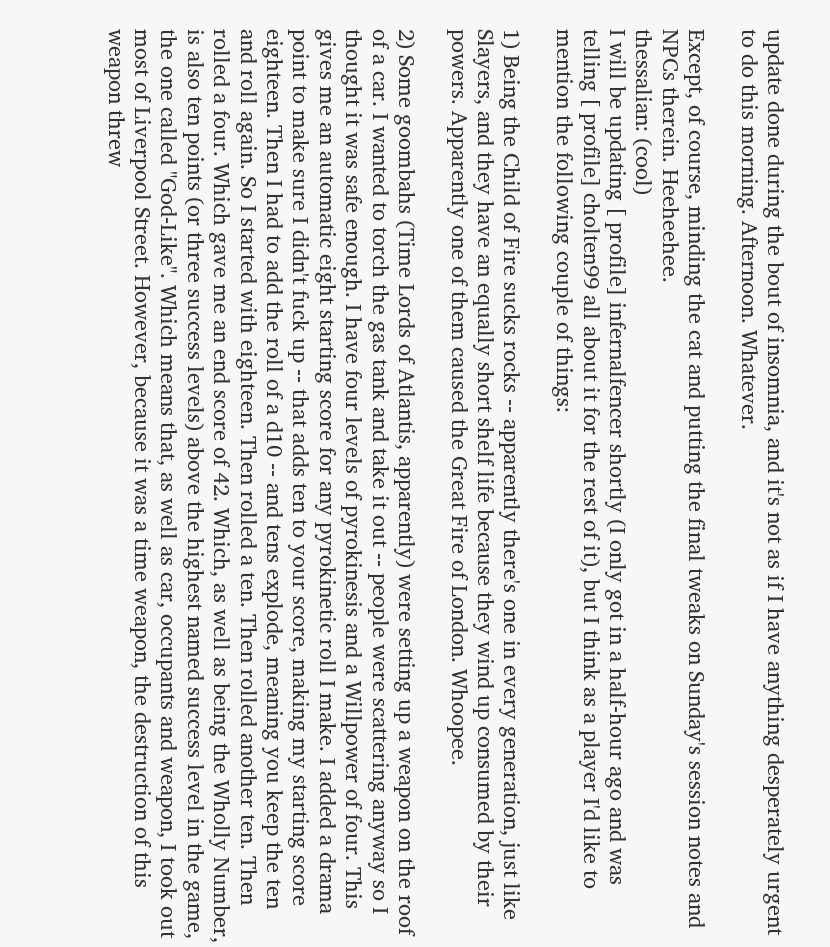update done during the bout of insomnia, and it's not as if I have anything desperately urgent to do this morning. Afternoon. Whatever.

Except, of course, minding the cat and putting the final tweaks on Sunday's session notes and NPCs therein. Heeheehee.
thessalian: (cool)
I will be updating [ profile] infernalfencer shortly (I only got in a half-hour ago and was telling [ profile] cholten99 all about it for the rest of it), but I think as a player I'd like to mention the following couple of things:

1) Being the Child of Fire sucks rocks -- apparently there's one in every generation, just like Slayers, and they have an equally short shelf life because they wind up consumed by their powers. Apparently one of them caused the Great Fire of London. Whoopee.

2) Some goombahs (Time Lords of Atlantis, apparently) were setting up a weapon on the roof of a car. I wanted to torch the gas tank and take it out -- people were scattering anyway so I thought it was safe enough. I have four levels of pyrokinesis and a Willpower of four. This gives me an automatic eight starting score for any pyrokinetic roll I make. I added a drama point to make sure I didn't fuck up -- that adds ten to your score, making my starting score eighteen. Then I had to add the roll of a d10 -- and tens explode, meaning you keep the ten and roll again. So I started with eighteen. Then rolled a ten. Then rolled another ten. Then rolled a four. Which gave me an end score of 42. Which, as well as being the Wholly Number, is also ten points (or three success levels) above the highest named success level in the game, the one called "God-Like". Which means that, as well as car, occupants and weapon, I took out most of Liverpool Street. However, because it was a time weapon, the destruction of this weapon threw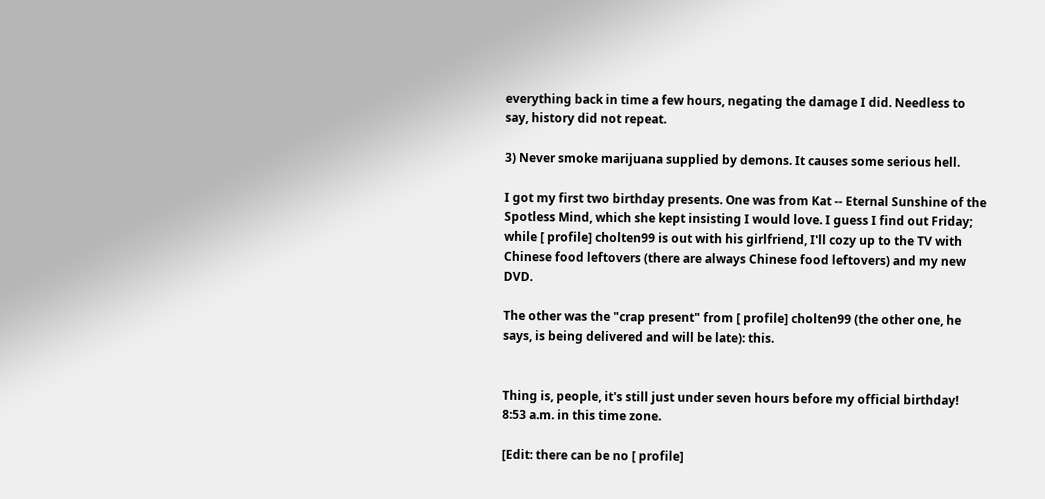everything back in time a few hours, negating the damage I did. Needless to say, history did not repeat.

3) Never smoke marijuana supplied by demons. It causes some serious hell.

I got my first two birthday presents. One was from Kat -- Eternal Sunshine of the Spotless Mind, which she kept insisting I would love. I guess I find out Friday; while [ profile] cholten99 is out with his girlfriend, I'll cozy up to the TV with Chinese food leftovers (there are always Chinese food leftovers) and my new DVD.

The other was the "crap present" from [ profile] cholten99 (the other one, he says, is being delivered and will be late): this.


Thing is, people, it's still just under seven hours before my official birthday! 8:53 a.m. in this time zone.

[Edit: there can be no [ profile]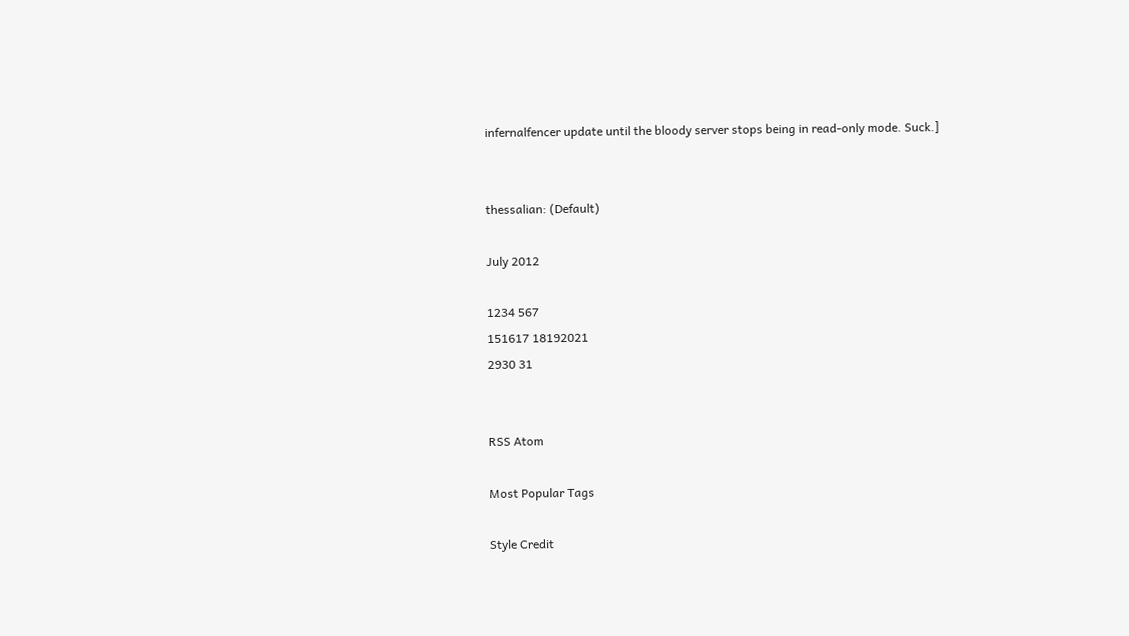infernalfencer update until the bloody server stops being in read-only mode. Suck.]


thessalian: (Default)

July 2012

1234 567
151617 18192021
2930 31


RSS Atom

Most Popular Tags

Style Credit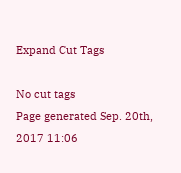Expand Cut Tags

No cut tags
Page generated Sep. 20th, 2017 11:06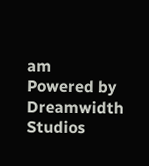am
Powered by Dreamwidth Studios